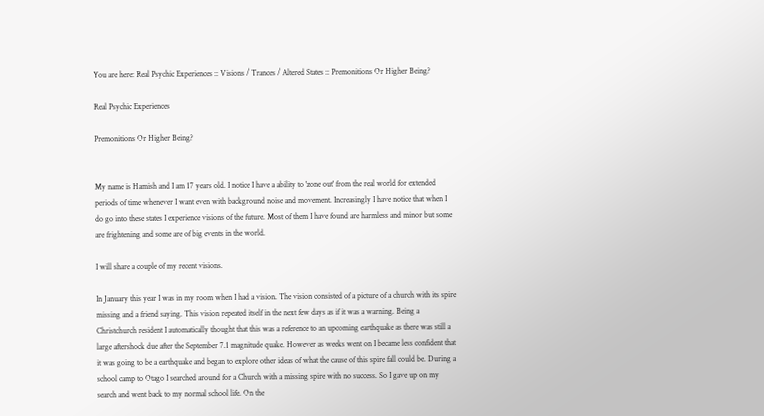You are here: Real Psychic Experiences :: Visions / Trances / Altered States :: Premonitions Or Higher Being?

Real Psychic Experiences

Premonitions Or Higher Being?


My name is Hamish and I am 17 years old. I notice I have a ability to 'zone out' from the real world for extended periods of time whenever I want even with background noise and movement. Increasingly I have notice that when I do go into these states I experience visions of the future. Most of them I have found are harmless and minor but some are frightening and some are of big events in the world.

I will share a couple of my recent visions.

In January this year I was in my room when I had a vision. The vision consisted of a picture of a church with its spire missing and a friend saying. This vision repeated itself in the next few days as if it was a warning. Being a Christchurch resident I automatically thought that this was a reference to an upcoming earthquake as there was still a large aftershock due after the September 7.1 magnitude quake. However as weeks went on I became less confident that it was going to be a earthquake and began to explore other ideas of what the cause of this spire fall could be. During a school camp to Otago I searched around for a Church with a missing spire with no success. So I gave up on my search and went back to my normal school life. On the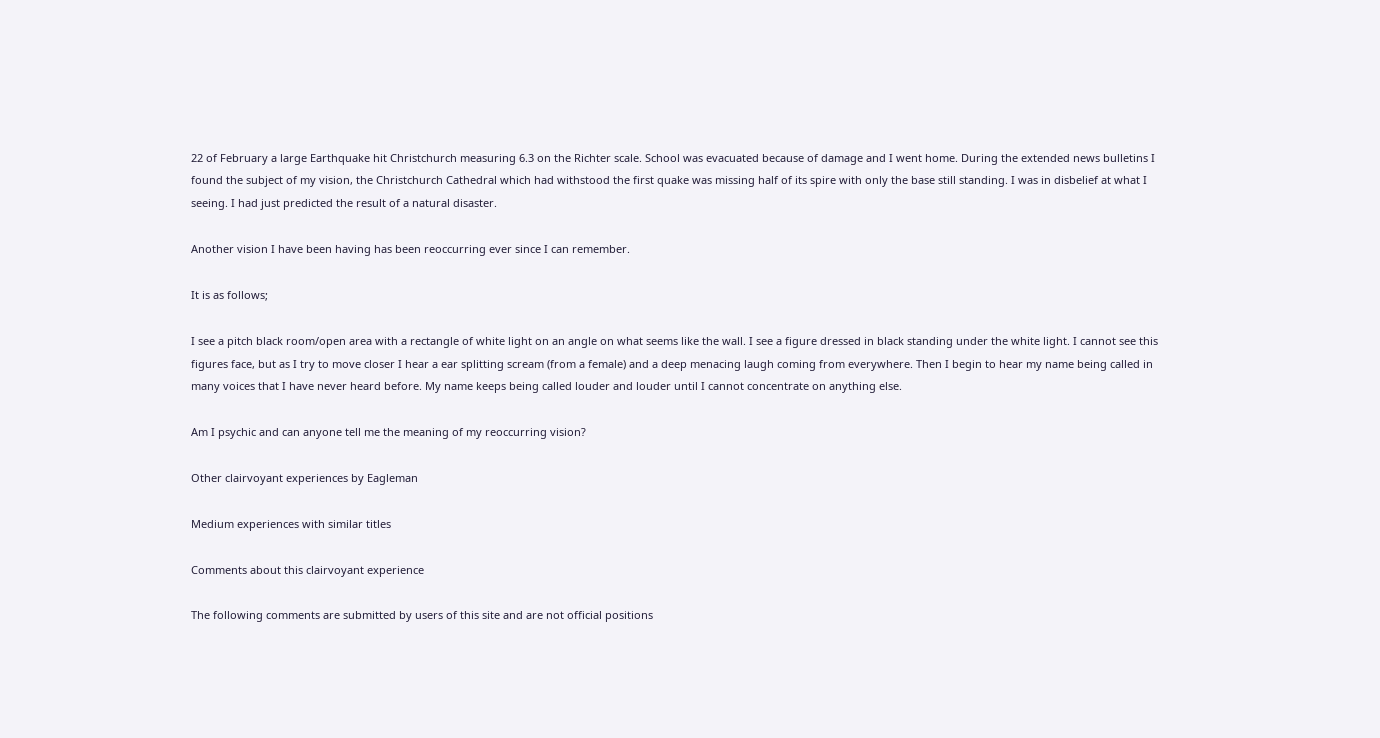22 of February a large Earthquake hit Christchurch measuring 6.3 on the Richter scale. School was evacuated because of damage and I went home. During the extended news bulletins I found the subject of my vision, the Christchurch Cathedral which had withstood the first quake was missing half of its spire with only the base still standing. I was in disbelief at what I seeing. I had just predicted the result of a natural disaster.

Another vision I have been having has been reoccurring ever since I can remember.

It is as follows;

I see a pitch black room/open area with a rectangle of white light on an angle on what seems like the wall. I see a figure dressed in black standing under the white light. I cannot see this figures face, but as I try to move closer I hear a ear splitting scream (from a female) and a deep menacing laugh coming from everywhere. Then I begin to hear my name being called in many voices that I have never heard before. My name keeps being called louder and louder until I cannot concentrate on anything else.

Am I psychic and can anyone tell me the meaning of my reoccurring vision?

Other clairvoyant experiences by Eagleman

Medium experiences with similar titles

Comments about this clairvoyant experience

The following comments are submitted by users of this site and are not official positions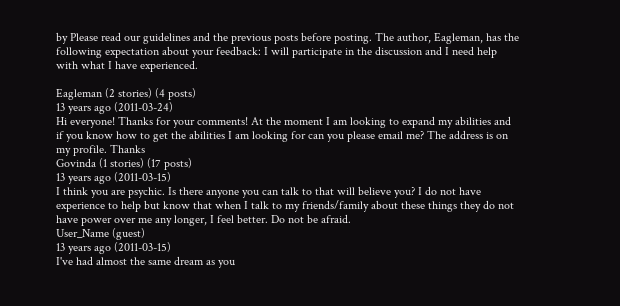by Please read our guidelines and the previous posts before posting. The author, Eagleman, has the following expectation about your feedback: I will participate in the discussion and I need help with what I have experienced.

Eagleman (2 stories) (4 posts)
13 years ago (2011-03-24)
Hi everyone! Thanks for your comments! At the moment I am looking to expand my abilities and if you know how to get the abilities I am looking for can you please email me? The address is on my profile. Thanks
Govinda (1 stories) (17 posts)
13 years ago (2011-03-15)
I think you are psychic. Is there anyone you can talk to that will believe you? I do not have experience to help but know that when I talk to my friends/family about these things they do not have power over me any longer, I feel better. Do not be afraid.
User_Name (guest)
13 years ago (2011-03-15)
I've had almost the same dream as you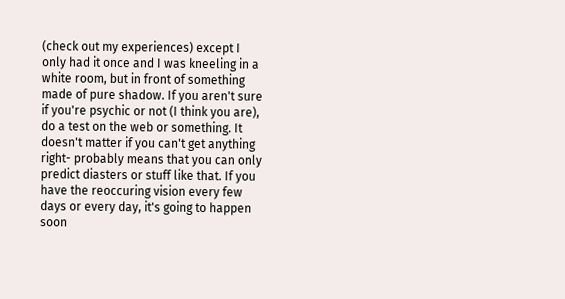(check out my experiences) except I only had it once and I was kneeling in a white room, but in front of something made of pure shadow. If you aren't sure if you're psychic or not (I think you are), do a test on the web or something. It doesn't matter if you can't get anything right- probably means that you can only predict diasters or stuff like that. If you have the reoccuring vision every few days or every day, it's going to happen soon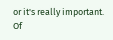or it's really important. Of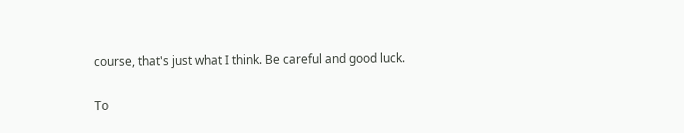course, that's just what I think. Be careful and good luck.

To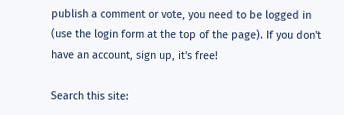publish a comment or vote, you need to be logged in (use the login form at the top of the page). If you don't have an account, sign up, it's free!

Search this site: